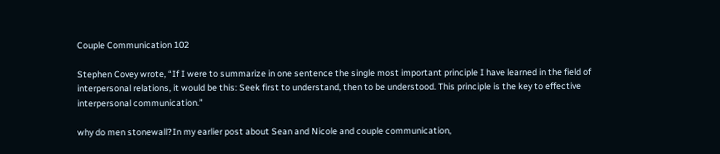Couple Communication 102

Stephen Covey wrote, “If I were to summarize in one sentence the single most important principle I have learned in the field of interpersonal relations, it would be this: Seek first to understand, then to be understood. This principle is the key to effective interpersonal communication.”

why do men stonewall?In my earlier post about Sean and Nicole and couple communication,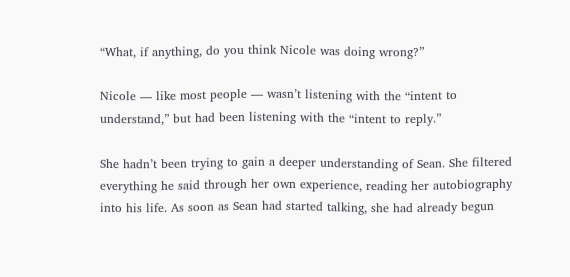“What, if anything, do you think Nicole was doing wrong?”

Nicole — like most people — wasn’t listening with the “intent to understand,” but had been listening with the “intent to reply.”

She hadn’t been trying to gain a deeper understanding of Sean. She filtered everything he said through her own experience, reading her autobiography into his life. As soon as Sean had started talking, she had already begun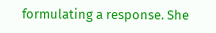formulating a response. She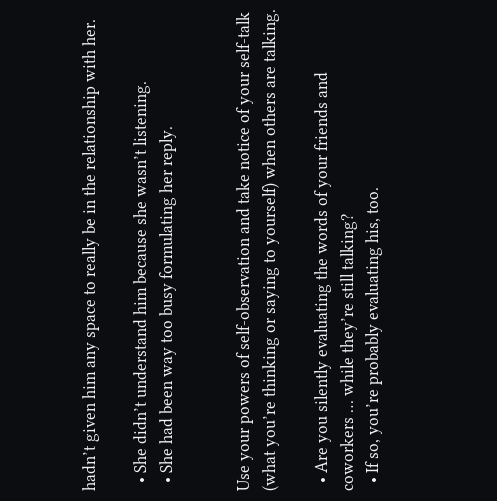hadn’t given him any space to really be in the relationship with her.

  • She didn’t understand him because she wasn’t listening.
  • She had been way too busy formulating her reply.


Use your powers of self-observation and take notice of your self-talk (what you’re thinking or saying to yourself) when others are talking.

  • Are you silently evaluating the words of your friends and coworkers … while they’re still talking?
  • If so, you’re probably evaluating his, too.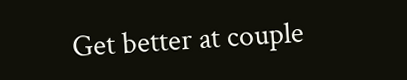Get better at couple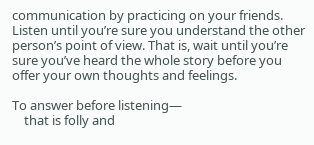communication by practicing on your friends. Listen until you’re sure you understand the other person’s point of view. That is, wait until you’re sure you’ve heard the whole story before you offer your own thoughts and feelings.

To answer before listening—
    that is folly and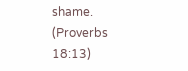shame. (Proverbs 18:13)